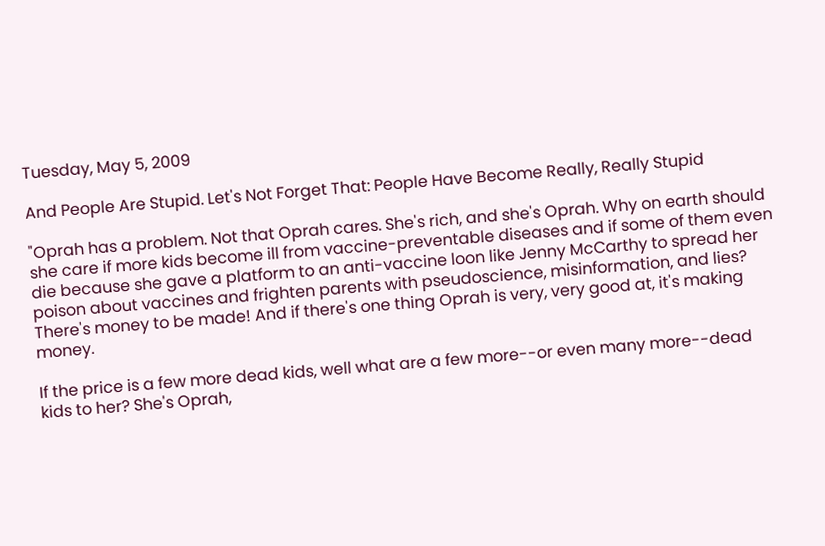Tuesday, May 5, 2009

And People Are Stupid. Let's Not Forget That: People Have Become Really, Really Stupid

"Oprah has a problem. Not that Oprah cares. She's rich, and she's Oprah. Why on earth should she care if more kids become ill from vaccine-preventable diseases and if some of them even die because she gave a platform to an anti-vaccine loon like Jenny McCarthy to spread her poison about vaccines and frighten parents with pseudoscience, misinformation, and lies? There's money to be made! And if there's one thing Oprah is very, very good at, it's making money.

If the price is a few more dead kids, well what are a few more--or even many more--dead kids to her? She's Oprah,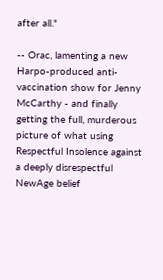after all."

-- Orac, lamenting a new Harpo-produced anti-vaccination show for Jenny McCarthy - and finally getting the full, murderous picture of what using Respectful Insolence against a deeply disrespectful NewAge belief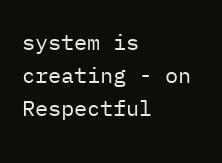system is creating - on Respectful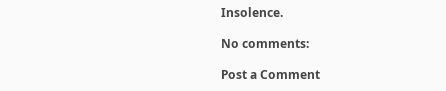Insolence.

No comments:

Post a Comment